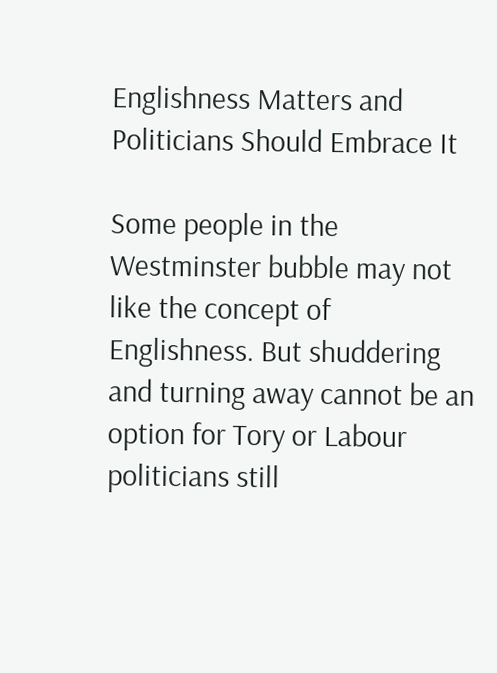Englishness Matters and Politicians Should Embrace It

Some people in the Westminster bubble may not like the concept of Englishness. But shuddering and turning away cannot be an option for Tory or Labour politicians still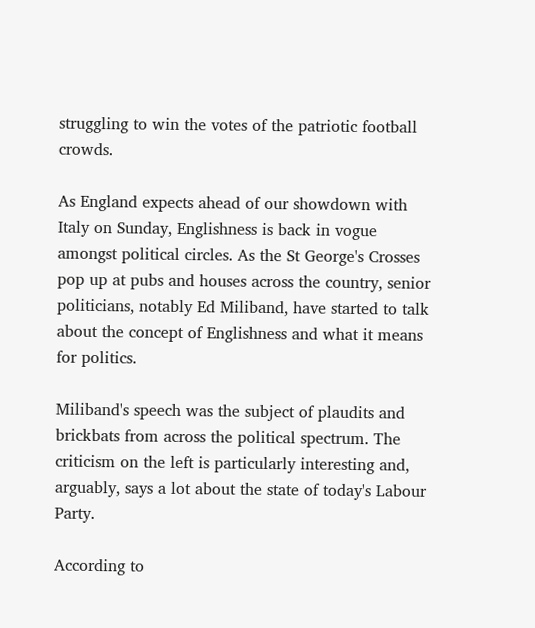struggling to win the votes of the patriotic football crowds.

As England expects ahead of our showdown with Italy on Sunday, Englishness is back in vogue amongst political circles. As the St George's Crosses pop up at pubs and houses across the country, senior politicians, notably Ed Miliband, have started to talk about the concept of Englishness and what it means for politics.

Miliband's speech was the subject of plaudits and brickbats from across the political spectrum. The criticism on the left is particularly interesting and, arguably, says a lot about the state of today's Labour Party.

According to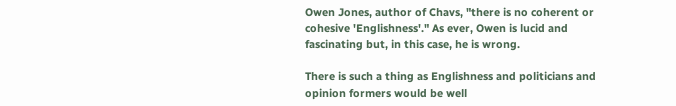Owen Jones, author of Chavs, "there is no coherent or cohesive 'Englishness'." As ever, Owen is lucid and fascinating but, in this case, he is wrong.

There is such a thing as Englishness and politicians and opinion formers would be well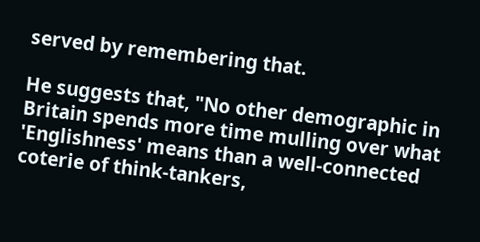served by remembering that.

He suggests that, "No other demographic in Britain spends more time mulling over what 'Englishness' means than a well-connected coterie of think-tankers,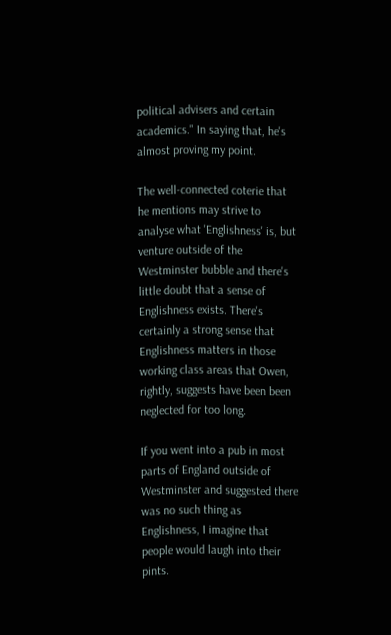political advisers and certain academics." In saying that, he's almost proving my point.

The well-connected coterie that he mentions may strive to analyse what 'Englishness' is, but venture outside of the Westminster bubble and there's little doubt that a sense of Englishness exists. There's certainly a strong sense that Englishness matters in those working class areas that Owen, rightly, suggests have been been neglected for too long.

If you went into a pub in most parts of England outside of Westminster and suggested there was no such thing as Englishness, I imagine that people would laugh into their pints.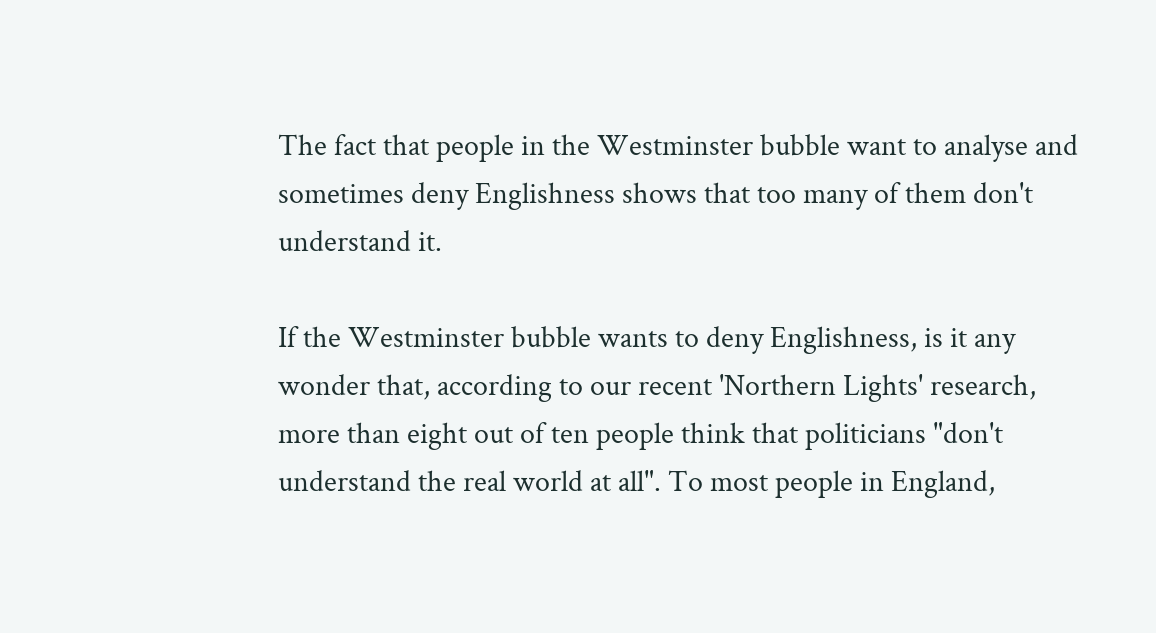The fact that people in the Westminster bubble want to analyse and sometimes deny Englishness shows that too many of them don't understand it.

If the Westminster bubble wants to deny Englishness, is it any wonder that, according to our recent 'Northern Lights' research, more than eight out of ten people think that politicians "don't understand the real world at all". To most people in England,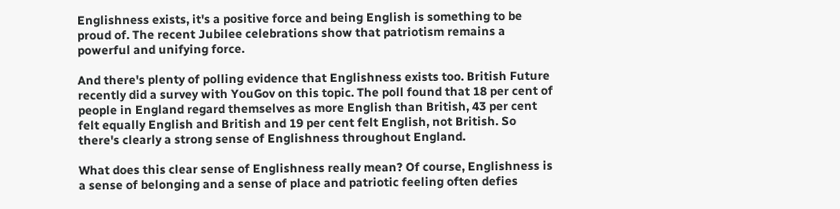Englishness exists, it's a positive force and being English is something to be proud of. The recent Jubilee celebrations show that patriotism remains a powerful and unifying force.

And there's plenty of polling evidence that Englishness exists too. British Future recently did a survey with YouGov on this topic. The poll found that 18 per cent of people in England regard themselves as more English than British, 43 per cent felt equally English and British and 19 per cent felt English, not British. So there's clearly a strong sense of Englishness throughout England.

What does this clear sense of Englishness really mean? Of course, Englishness is a sense of belonging and a sense of place and patriotic feeling often defies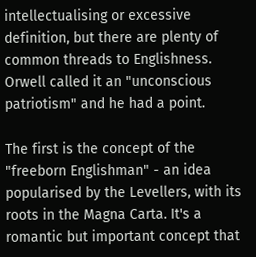intellectualising or excessive definition, but there are plenty of common threads to Englishness. Orwell called it an "unconscious patriotism" and he had a point.

The first is the concept of the "freeborn Englishman" - an idea popularised by the Levellers, with its roots in the Magna Carta. It's a romantic but important concept that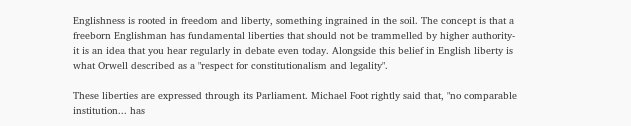Englishness is rooted in freedom and liberty, something ingrained in the soil. The concept is that a freeborn Englishman has fundamental liberties that should not be trammelled by higher authority- it is an idea that you hear regularly in debate even today. Alongside this belief in English liberty is what Orwell described as a "respect for constitutionalism and legality".

These liberties are expressed through its Parliament. Michael Foot rightly said that, "no comparable institution... has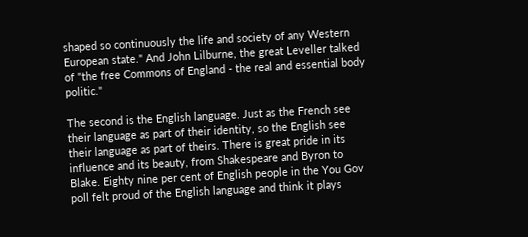shaped so continuously the life and society of any Western European state." And John Lilburne, the great Leveller talked of "the free Commons of England - the real and essential body politic."

The second is the English language. Just as the French see their language as part of their identity, so the English see their language as part of theirs. There is great pride in its influence and its beauty, from Shakespeare and Byron to Blake. Eighty nine per cent of English people in the You Gov poll felt proud of the English language and think it plays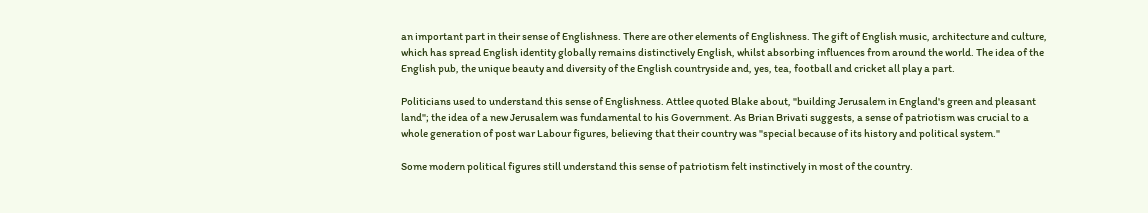an important part in their sense of Englishness. There are other elements of Englishness. The gift of English music, architecture and culture, which has spread English identity globally remains distinctively English, whilst absorbing influences from around the world. The idea of the English pub, the unique beauty and diversity of the English countryside and, yes, tea, football and cricket all play a part.

Politicians used to understand this sense of Englishness. Attlee quoted Blake about, "building Jerusalem in England's green and pleasant land"; the idea of a new Jerusalem was fundamental to his Government. As Brian Brivati suggests, a sense of patriotism was crucial to a whole generation of post war Labour figures, believing that their country was "special because of its history and political system."

Some modern political figures still understand this sense of patriotism felt instinctively in most of the country.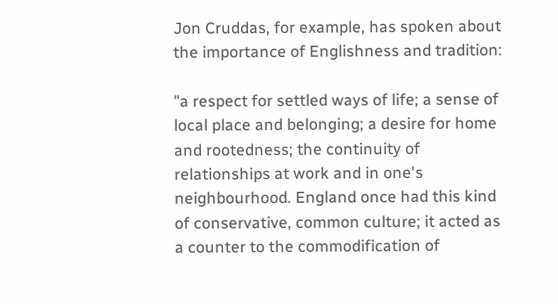Jon Cruddas, for example, has spoken about the importance of Englishness and tradition:

"a respect for settled ways of life; a sense of local place and belonging; a desire for home and rootedness; the continuity of relationships at work and in one's neighbourhood. England once had this kind of conservative, common culture; it acted as a counter to the commodification of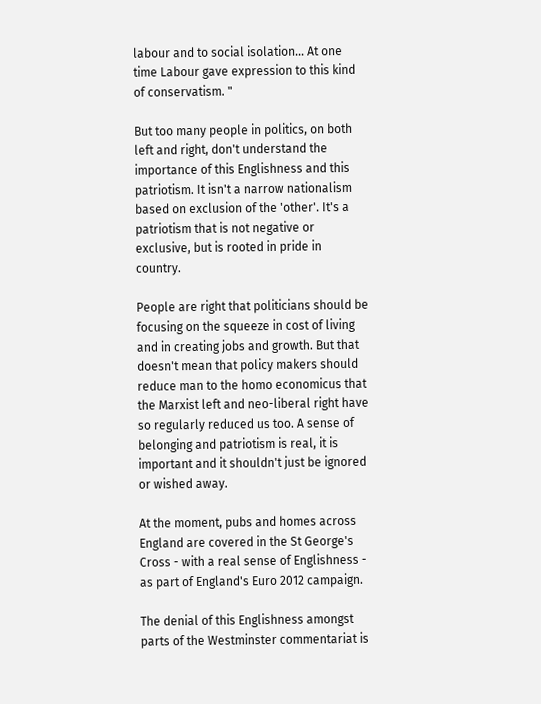labour and to social isolation... At one time Labour gave expression to this kind of conservatism. "

But too many people in politics, on both left and right, don't understand the importance of this Englishness and this patriotism. It isn't a narrow nationalism based on exclusion of the 'other'. It's a patriotism that is not negative or exclusive, but is rooted in pride in country.

People are right that politicians should be focusing on the squeeze in cost of living and in creating jobs and growth. But that doesn't mean that policy makers should reduce man to the homo economicus that the Marxist left and neo-liberal right have so regularly reduced us too. A sense of belonging and patriotism is real, it is important and it shouldn't just be ignored or wished away.

At the moment, pubs and homes across England are covered in the St George's Cross - with a real sense of Englishness - as part of England's Euro 2012 campaign.

The denial of this Englishness amongst parts of the Westminster commentariat is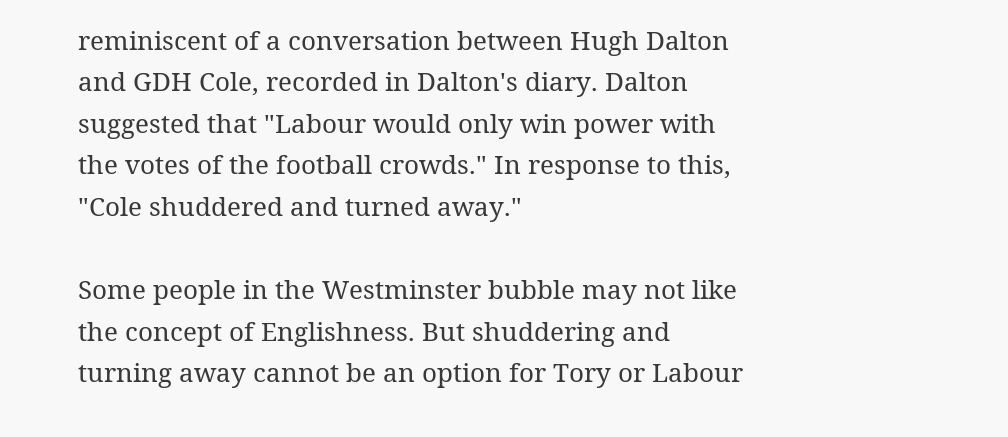reminiscent of a conversation between Hugh Dalton and GDH Cole, recorded in Dalton's diary. Dalton suggested that "Labour would only win power with the votes of the football crowds." In response to this, "Cole shuddered and turned away."

Some people in the Westminster bubble may not like the concept of Englishness. But shuddering and turning away cannot be an option for Tory or Labour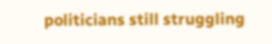politicians still struggling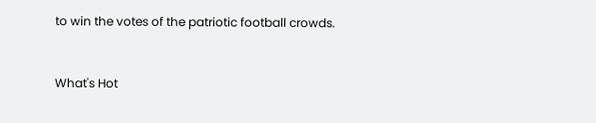to win the votes of the patriotic football crowds.


What's Hot